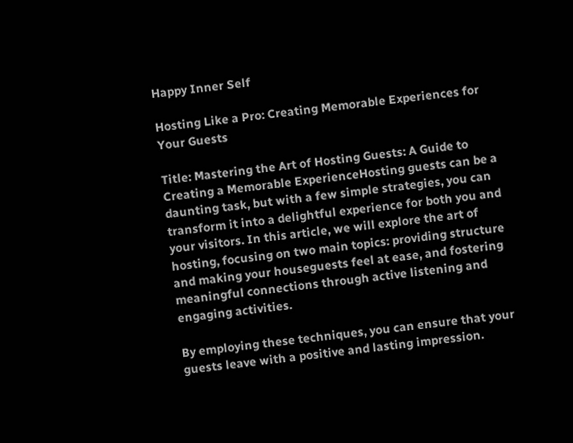Happy Inner Self

Hosting Like a Pro: Creating Memorable Experiences for Your Guests

Title: Mastering the Art of Hosting Guests: A Guide to Creating a Memorable ExperienceHosting guests can be a daunting task, but with a few simple strategies, you can transform it into a delightful experience for both you and your visitors. In this article, we will explore the art of hosting, focusing on two main topics: providing structure and making your houseguests feel at ease, and fostering meaningful connections through active listening and engaging activities.

By employing these techniques, you can ensure that your guests leave with a positive and lasting impression.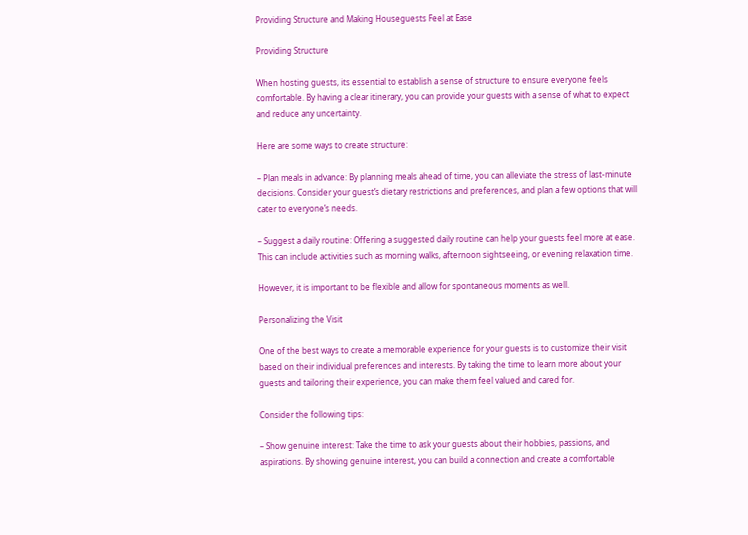Providing Structure and Making Houseguests Feel at Ease

Providing Structure

When hosting guests, its essential to establish a sense of structure to ensure everyone feels comfortable. By having a clear itinerary, you can provide your guests with a sense of what to expect and reduce any uncertainty.

Here are some ways to create structure:

– Plan meals in advance: By planning meals ahead of time, you can alleviate the stress of last-minute decisions. Consider your guest’s dietary restrictions and preferences, and plan a few options that will cater to everyone’s needs.

– Suggest a daily routine: Offering a suggested daily routine can help your guests feel more at ease. This can include activities such as morning walks, afternoon sightseeing, or evening relaxation time.

However, it is important to be flexible and allow for spontaneous moments as well.

Personalizing the Visit

One of the best ways to create a memorable experience for your guests is to customize their visit based on their individual preferences and interests. By taking the time to learn more about your guests and tailoring their experience, you can make them feel valued and cared for.

Consider the following tips:

– Show genuine interest: Take the time to ask your guests about their hobbies, passions, and aspirations. By showing genuine interest, you can build a connection and create a comfortable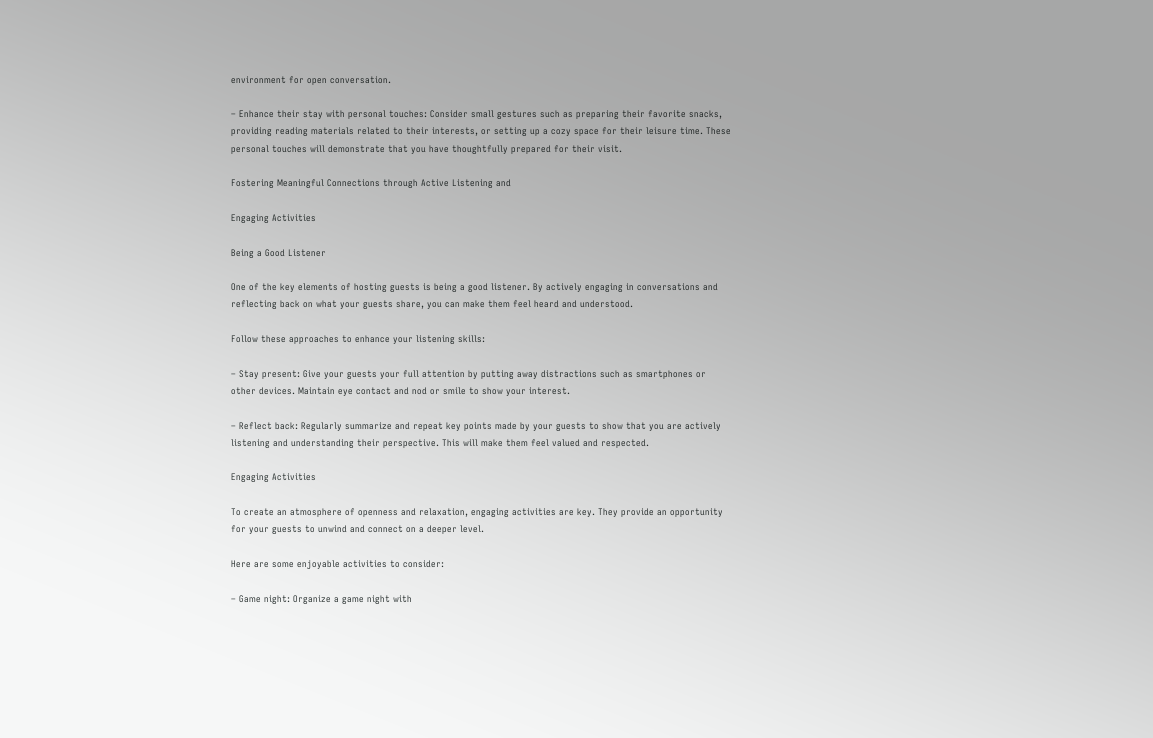environment for open conversation.

– Enhance their stay with personal touches: Consider small gestures such as preparing their favorite snacks, providing reading materials related to their interests, or setting up a cozy space for their leisure time. These personal touches will demonstrate that you have thoughtfully prepared for their visit.

Fostering Meaningful Connections through Active Listening and

Engaging Activities

Being a Good Listener

One of the key elements of hosting guests is being a good listener. By actively engaging in conversations and reflecting back on what your guests share, you can make them feel heard and understood.

Follow these approaches to enhance your listening skills:

– Stay present: Give your guests your full attention by putting away distractions such as smartphones or other devices. Maintain eye contact and nod or smile to show your interest.

– Reflect back: Regularly summarize and repeat key points made by your guests to show that you are actively listening and understanding their perspective. This will make them feel valued and respected.

Engaging Activities

To create an atmosphere of openness and relaxation, engaging activities are key. They provide an opportunity for your guests to unwind and connect on a deeper level.

Here are some enjoyable activities to consider:

– Game night: Organize a game night with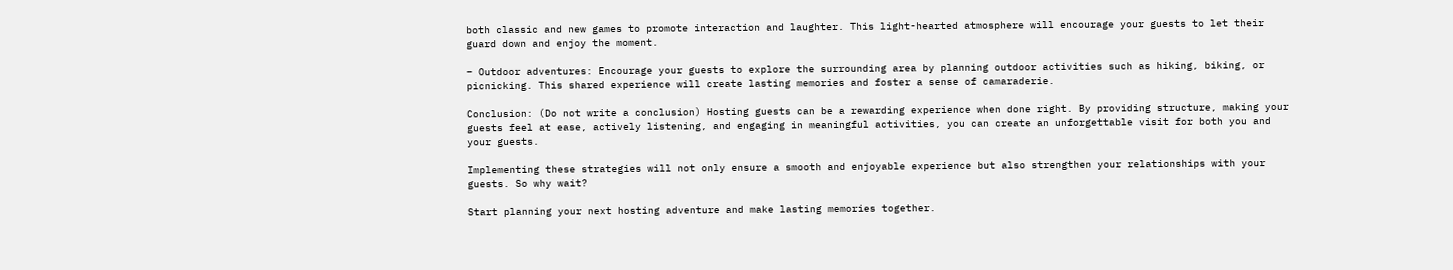both classic and new games to promote interaction and laughter. This light-hearted atmosphere will encourage your guests to let their guard down and enjoy the moment.

– Outdoor adventures: Encourage your guests to explore the surrounding area by planning outdoor activities such as hiking, biking, or picnicking. This shared experience will create lasting memories and foster a sense of camaraderie.

Conclusion: (Do not write a conclusion) Hosting guests can be a rewarding experience when done right. By providing structure, making your guests feel at ease, actively listening, and engaging in meaningful activities, you can create an unforgettable visit for both you and your guests.

Implementing these strategies will not only ensure a smooth and enjoyable experience but also strengthen your relationships with your guests. So why wait?

Start planning your next hosting adventure and make lasting memories together.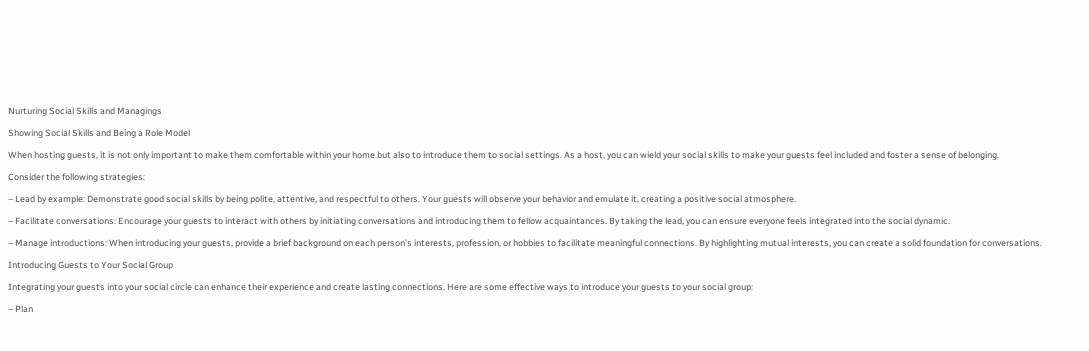Nurturing Social Skills and Managings

Showing Social Skills and Being a Role Model

When hosting guests, it is not only important to make them comfortable within your home but also to introduce them to social settings. As a host, you can wield your social skills to make your guests feel included and foster a sense of belonging.

Consider the following strategies:

– Lead by example: Demonstrate good social skills by being polite, attentive, and respectful to others. Your guests will observe your behavior and emulate it, creating a positive social atmosphere.

– Facilitate conversations: Encourage your guests to interact with others by initiating conversations and introducing them to fellow acquaintances. By taking the lead, you can ensure everyone feels integrated into the social dynamic.

– Manage introductions: When introducing your guests, provide a brief background on each person’s interests, profession, or hobbies to facilitate meaningful connections. By highlighting mutual interests, you can create a solid foundation for conversations.

Introducing Guests to Your Social Group

Integrating your guests into your social circle can enhance their experience and create lasting connections. Here are some effective ways to introduce your guests to your social group:

– Plan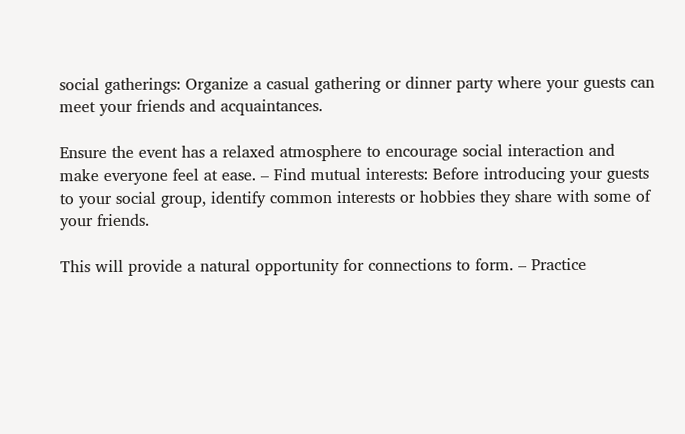social gatherings: Organize a casual gathering or dinner party where your guests can meet your friends and acquaintances.

Ensure the event has a relaxed atmosphere to encourage social interaction and make everyone feel at ease. – Find mutual interests: Before introducing your guests to your social group, identify common interests or hobbies they share with some of your friends.

This will provide a natural opportunity for connections to form. – Practice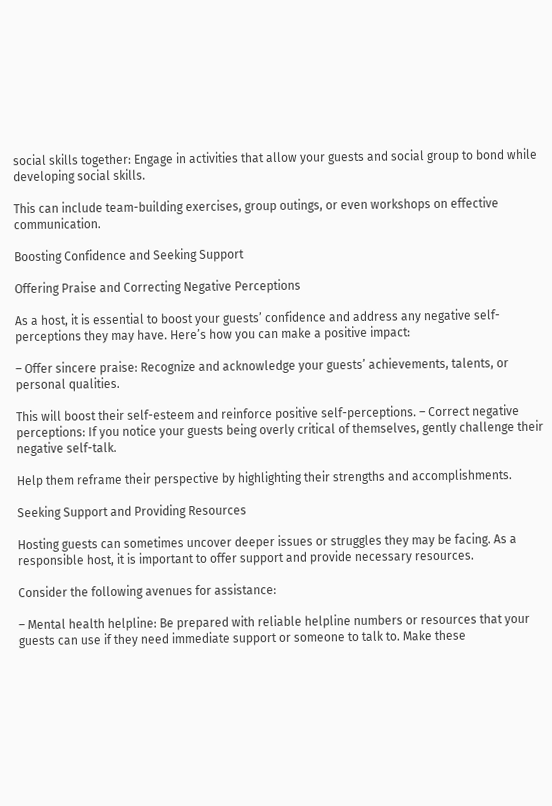social skills together: Engage in activities that allow your guests and social group to bond while developing social skills.

This can include team-building exercises, group outings, or even workshops on effective communication.

Boosting Confidence and Seeking Support

Offering Praise and Correcting Negative Perceptions

As a host, it is essential to boost your guests’ confidence and address any negative self-perceptions they may have. Here’s how you can make a positive impact:

– Offer sincere praise: Recognize and acknowledge your guests’ achievements, talents, or personal qualities.

This will boost their self-esteem and reinforce positive self-perceptions. – Correct negative perceptions: If you notice your guests being overly critical of themselves, gently challenge their negative self-talk.

Help them reframe their perspective by highlighting their strengths and accomplishments.

Seeking Support and Providing Resources

Hosting guests can sometimes uncover deeper issues or struggles they may be facing. As a responsible host, it is important to offer support and provide necessary resources.

Consider the following avenues for assistance:

– Mental health helpline: Be prepared with reliable helpline numbers or resources that your guests can use if they need immediate support or someone to talk to. Make these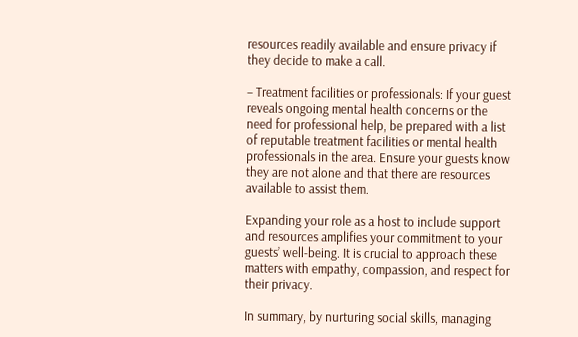resources readily available and ensure privacy if they decide to make a call.

– Treatment facilities or professionals: If your guest reveals ongoing mental health concerns or the need for professional help, be prepared with a list of reputable treatment facilities or mental health professionals in the area. Ensure your guests know they are not alone and that there are resources available to assist them.

Expanding your role as a host to include support and resources amplifies your commitment to your guests’ well-being. It is crucial to approach these matters with empathy, compassion, and respect for their privacy.

In summary, by nurturing social skills, managing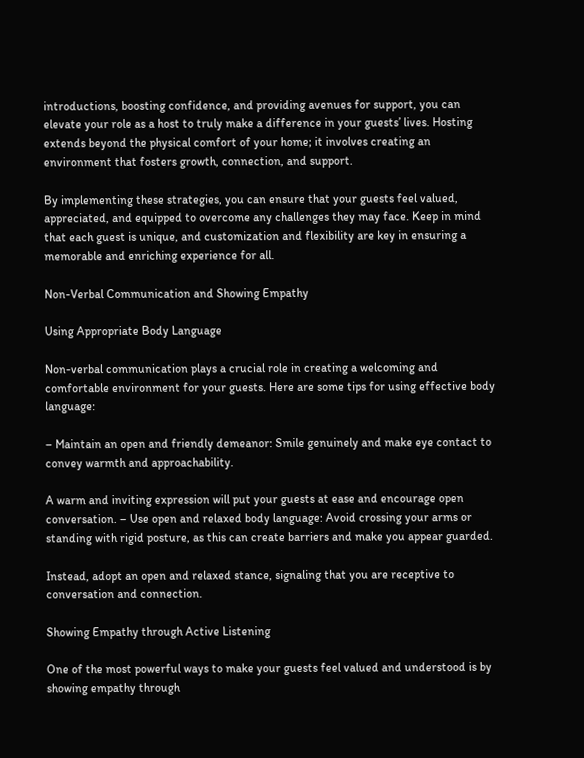introductions, boosting confidence, and providing avenues for support, you can elevate your role as a host to truly make a difference in your guests’ lives. Hosting extends beyond the physical comfort of your home; it involves creating an environment that fosters growth, connection, and support.

By implementing these strategies, you can ensure that your guests feel valued, appreciated, and equipped to overcome any challenges they may face. Keep in mind that each guest is unique, and customization and flexibility are key in ensuring a memorable and enriching experience for all.

Non-Verbal Communication and Showing Empathy

Using Appropriate Body Language

Non-verbal communication plays a crucial role in creating a welcoming and comfortable environment for your guests. Here are some tips for using effective body language:

– Maintain an open and friendly demeanor: Smile genuinely and make eye contact to convey warmth and approachability.

A warm and inviting expression will put your guests at ease and encourage open conversation. – Use open and relaxed body language: Avoid crossing your arms or standing with rigid posture, as this can create barriers and make you appear guarded.

Instead, adopt an open and relaxed stance, signaling that you are receptive to conversation and connection.

Showing Empathy through Active Listening

One of the most powerful ways to make your guests feel valued and understood is by showing empathy through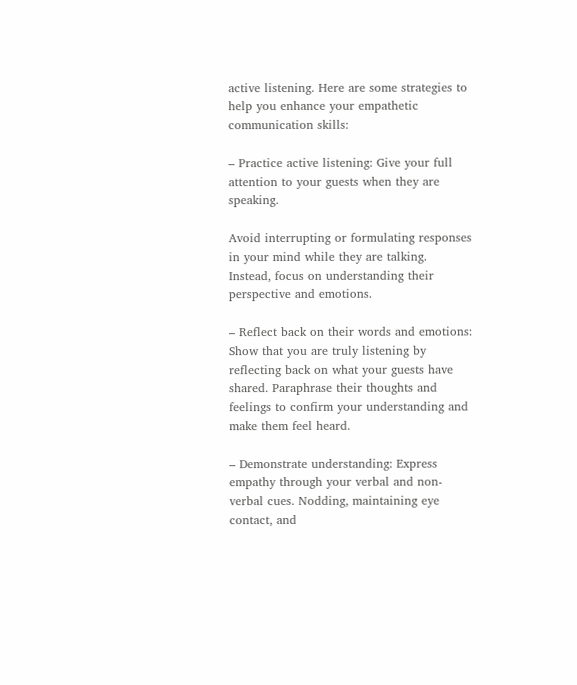active listening. Here are some strategies to help you enhance your empathetic communication skills:

– Practice active listening: Give your full attention to your guests when they are speaking.

Avoid interrupting or formulating responses in your mind while they are talking. Instead, focus on understanding their perspective and emotions.

– Reflect back on their words and emotions: Show that you are truly listening by reflecting back on what your guests have shared. Paraphrase their thoughts and feelings to confirm your understanding and make them feel heard.

– Demonstrate understanding: Express empathy through your verbal and non-verbal cues. Nodding, maintaining eye contact, and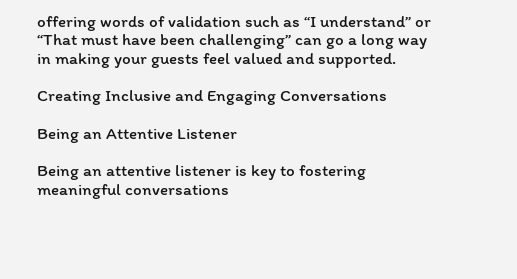offering words of validation such as “I understand” or “That must have been challenging” can go a long way in making your guests feel valued and supported.

Creating Inclusive and Engaging Conversations

Being an Attentive Listener

Being an attentive listener is key to fostering meaningful conversations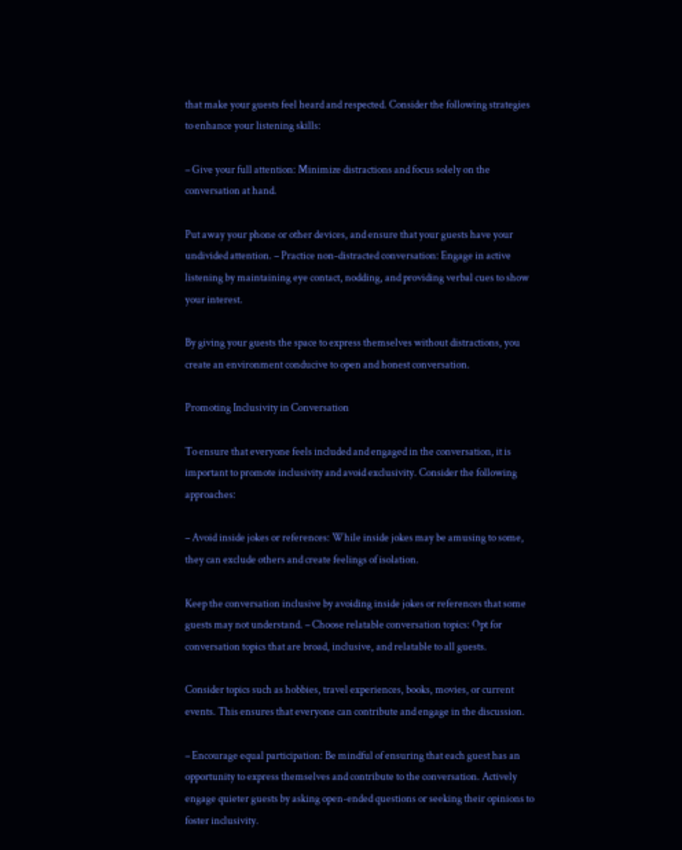that make your guests feel heard and respected. Consider the following strategies to enhance your listening skills:

– Give your full attention: Minimize distractions and focus solely on the conversation at hand.

Put away your phone or other devices, and ensure that your guests have your undivided attention. – Practice non-distracted conversation: Engage in active listening by maintaining eye contact, nodding, and providing verbal cues to show your interest.

By giving your guests the space to express themselves without distractions, you create an environment conducive to open and honest conversation.

Promoting Inclusivity in Conversation

To ensure that everyone feels included and engaged in the conversation, it is important to promote inclusivity and avoid exclusivity. Consider the following approaches:

– Avoid inside jokes or references: While inside jokes may be amusing to some, they can exclude others and create feelings of isolation.

Keep the conversation inclusive by avoiding inside jokes or references that some guests may not understand. – Choose relatable conversation topics: Opt for conversation topics that are broad, inclusive, and relatable to all guests.

Consider topics such as hobbies, travel experiences, books, movies, or current events. This ensures that everyone can contribute and engage in the discussion.

– Encourage equal participation: Be mindful of ensuring that each guest has an opportunity to express themselves and contribute to the conversation. Actively engage quieter guests by asking open-ended questions or seeking their opinions to foster inclusivity.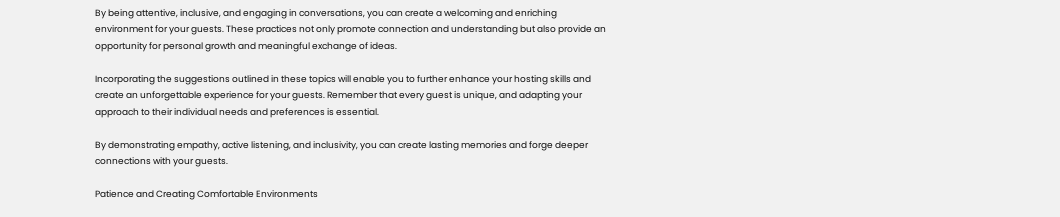By being attentive, inclusive, and engaging in conversations, you can create a welcoming and enriching environment for your guests. These practices not only promote connection and understanding but also provide an opportunity for personal growth and meaningful exchange of ideas.

Incorporating the suggestions outlined in these topics will enable you to further enhance your hosting skills and create an unforgettable experience for your guests. Remember that every guest is unique, and adapting your approach to their individual needs and preferences is essential.

By demonstrating empathy, active listening, and inclusivity, you can create lasting memories and forge deeper connections with your guests.

Patience and Creating Comfortable Environments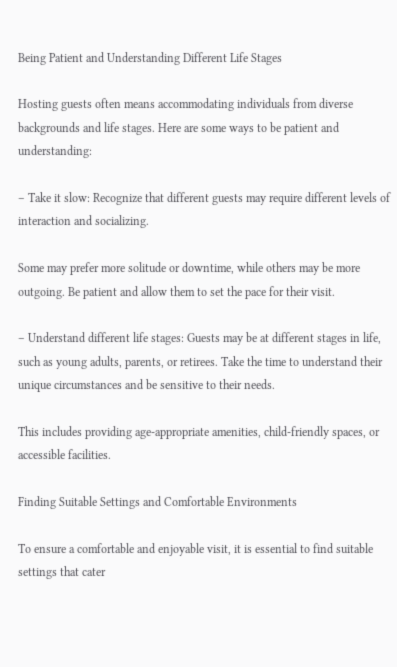Being Patient and Understanding Different Life Stages

Hosting guests often means accommodating individuals from diverse backgrounds and life stages. Here are some ways to be patient and understanding:

– Take it slow: Recognize that different guests may require different levels of interaction and socializing.

Some may prefer more solitude or downtime, while others may be more outgoing. Be patient and allow them to set the pace for their visit.

– Understand different life stages: Guests may be at different stages in life, such as young adults, parents, or retirees. Take the time to understand their unique circumstances and be sensitive to their needs.

This includes providing age-appropriate amenities, child-friendly spaces, or accessible facilities.

Finding Suitable Settings and Comfortable Environments

To ensure a comfortable and enjoyable visit, it is essential to find suitable settings that cater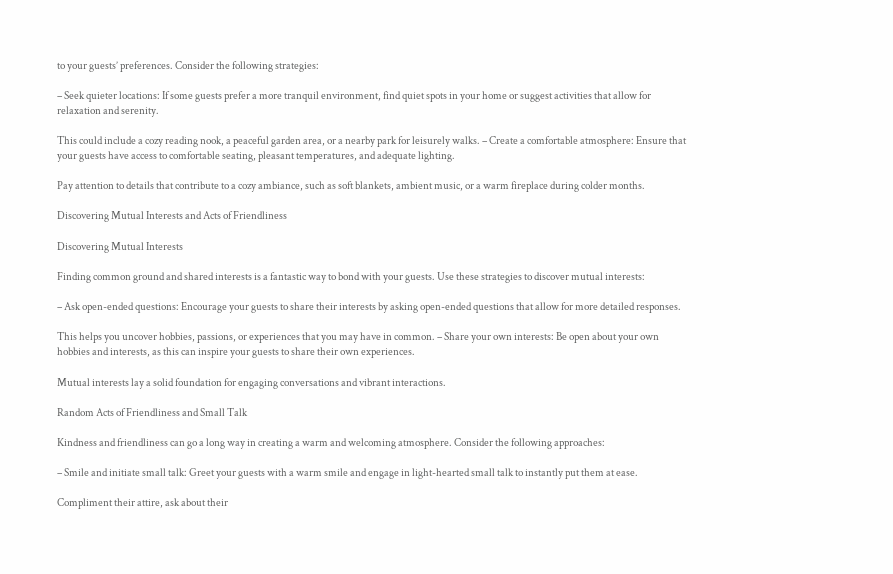to your guests’ preferences. Consider the following strategies:

– Seek quieter locations: If some guests prefer a more tranquil environment, find quiet spots in your home or suggest activities that allow for relaxation and serenity.

This could include a cozy reading nook, a peaceful garden area, or a nearby park for leisurely walks. – Create a comfortable atmosphere: Ensure that your guests have access to comfortable seating, pleasant temperatures, and adequate lighting.

Pay attention to details that contribute to a cozy ambiance, such as soft blankets, ambient music, or a warm fireplace during colder months.

Discovering Mutual Interests and Acts of Friendliness

Discovering Mutual Interests

Finding common ground and shared interests is a fantastic way to bond with your guests. Use these strategies to discover mutual interests:

– Ask open-ended questions: Encourage your guests to share their interests by asking open-ended questions that allow for more detailed responses.

This helps you uncover hobbies, passions, or experiences that you may have in common. – Share your own interests: Be open about your own hobbies and interests, as this can inspire your guests to share their own experiences.

Mutual interests lay a solid foundation for engaging conversations and vibrant interactions.

Random Acts of Friendliness and Small Talk

Kindness and friendliness can go a long way in creating a warm and welcoming atmosphere. Consider the following approaches:

– Smile and initiate small talk: Greet your guests with a warm smile and engage in light-hearted small talk to instantly put them at ease.

Compliment their attire, ask about their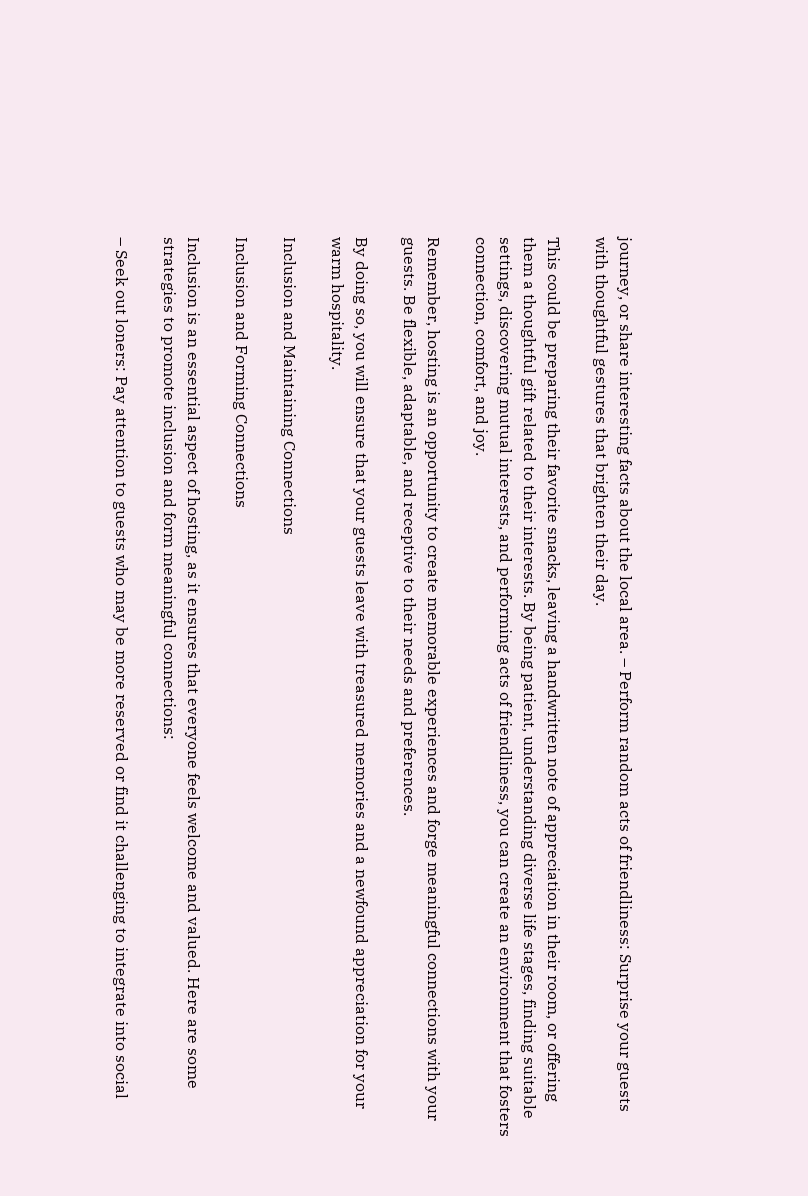journey, or share interesting facts about the local area. – Perform random acts of friendliness: Surprise your guests with thoughtful gestures that brighten their day.

This could be preparing their favorite snacks, leaving a handwritten note of appreciation in their room, or offering them a thoughtful gift related to their interests. By being patient, understanding diverse life stages, finding suitable settings, discovering mutual interests, and performing acts of friendliness, you can create an environment that fosters connection, comfort, and joy.

Remember, hosting is an opportunity to create memorable experiences and forge meaningful connections with your guests. Be flexible, adaptable, and receptive to their needs and preferences.

By doing so, you will ensure that your guests leave with treasured memories and a newfound appreciation for your warm hospitality.

Inclusion and Maintaining Connections

Inclusion and Forming Connections

Inclusion is an essential aspect of hosting, as it ensures that everyone feels welcome and valued. Here are some strategies to promote inclusion and form meaningful connections:

– Seek out loners: Pay attention to guests who may be more reserved or find it challenging to integrate into social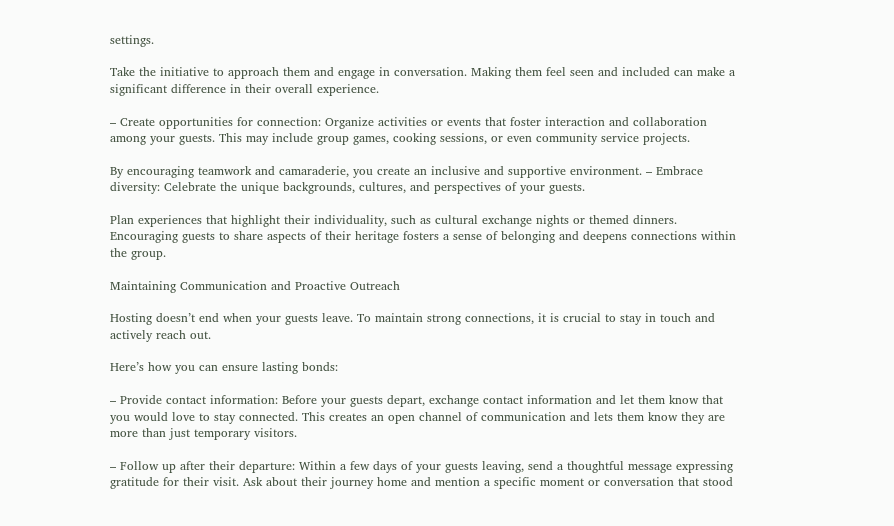settings.

Take the initiative to approach them and engage in conversation. Making them feel seen and included can make a significant difference in their overall experience.

– Create opportunities for connection: Organize activities or events that foster interaction and collaboration among your guests. This may include group games, cooking sessions, or even community service projects.

By encouraging teamwork and camaraderie, you create an inclusive and supportive environment. – Embrace diversity: Celebrate the unique backgrounds, cultures, and perspectives of your guests.

Plan experiences that highlight their individuality, such as cultural exchange nights or themed dinners. Encouraging guests to share aspects of their heritage fosters a sense of belonging and deepens connections within the group.

Maintaining Communication and Proactive Outreach

Hosting doesn’t end when your guests leave. To maintain strong connections, it is crucial to stay in touch and actively reach out.

Here’s how you can ensure lasting bonds:

– Provide contact information: Before your guests depart, exchange contact information and let them know that you would love to stay connected. This creates an open channel of communication and lets them know they are more than just temporary visitors.

– Follow up after their departure: Within a few days of your guests leaving, send a thoughtful message expressing gratitude for their visit. Ask about their journey home and mention a specific moment or conversation that stood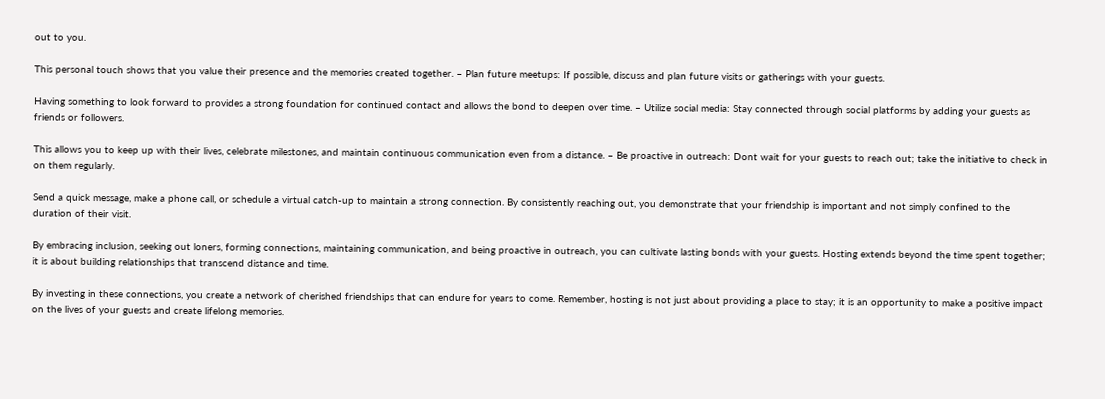out to you.

This personal touch shows that you value their presence and the memories created together. – Plan future meetups: If possible, discuss and plan future visits or gatherings with your guests.

Having something to look forward to provides a strong foundation for continued contact and allows the bond to deepen over time. – Utilize social media: Stay connected through social platforms by adding your guests as friends or followers.

This allows you to keep up with their lives, celebrate milestones, and maintain continuous communication even from a distance. – Be proactive in outreach: Dont wait for your guests to reach out; take the initiative to check in on them regularly.

Send a quick message, make a phone call, or schedule a virtual catch-up to maintain a strong connection. By consistently reaching out, you demonstrate that your friendship is important and not simply confined to the duration of their visit.

By embracing inclusion, seeking out loners, forming connections, maintaining communication, and being proactive in outreach, you can cultivate lasting bonds with your guests. Hosting extends beyond the time spent together; it is about building relationships that transcend distance and time.

By investing in these connections, you create a network of cherished friendships that can endure for years to come. Remember, hosting is not just about providing a place to stay; it is an opportunity to make a positive impact on the lives of your guests and create lifelong memories.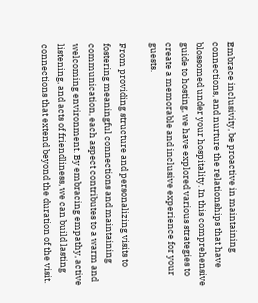Embrace inclusivity, be proactive in maintaining connections, and nurture the relationships that have blossomed under your hospitality. In this comprehensive guide to hosting, we have explored various strategies to create a memorable and inclusive experience for your guests.

From providing structure and personalizing visits to fostering meaningful connections and maintaining communication, each aspect contributes to a warm and welcoming environment. By embracing empathy, active listening, and acts of friendliness, we can build lasting connections that extend beyond the duration of the visit.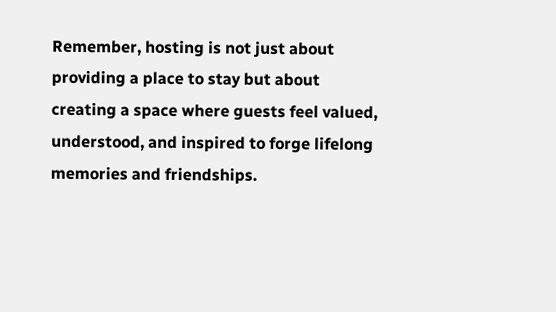Remember, hosting is not just about providing a place to stay but about creating a space where guests feel valued, understood, and inspired to forge lifelong memories and friendships.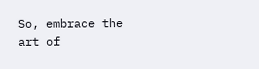So, embrace the art of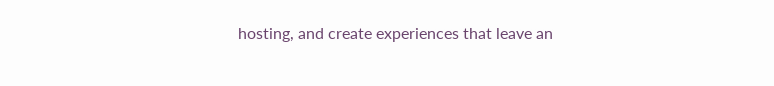hosting, and create experiences that leave an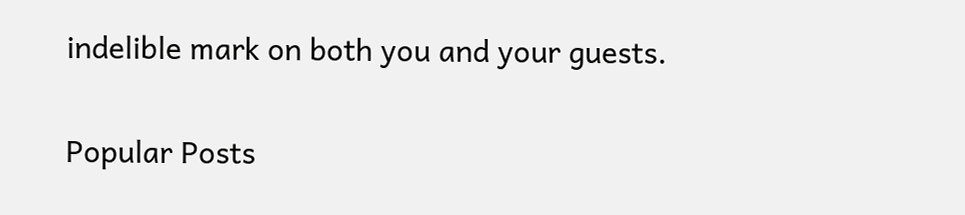indelible mark on both you and your guests.

Popular Posts